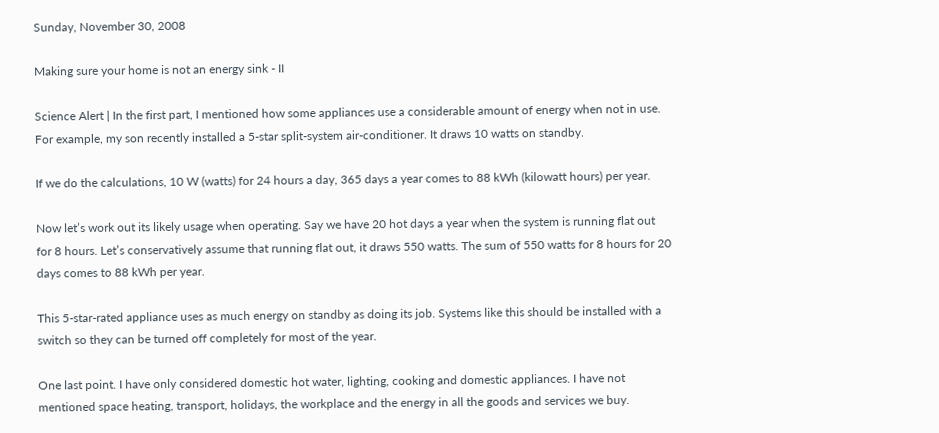Sunday, November 30, 2008

Making sure your home is not an energy sink - II

Science Alert | In the first part, I mentioned how some appliances use a considerable amount of energy when not in use. For example, my son recently installed a 5-star split-system air-conditioner. It draws 10 watts on standby.

If we do the calculations, 10 W (watts) for 24 hours a day, 365 days a year comes to 88 kWh (kilowatt hours) per year.

Now let’s work out its likely usage when operating. Say we have 20 hot days a year when the system is running flat out for 8 hours. Let’s conservatively assume that running flat out, it draws 550 watts. The sum of 550 watts for 8 hours for 20 days comes to 88 kWh per year.

This 5-star-rated appliance uses as much energy on standby as doing its job. Systems like this should be installed with a switch so they can be turned off completely for most of the year.

One last point. I have only considered domestic hot water, lighting, cooking and domestic appliances. I have not mentioned space heating, transport, holidays, the workplace and the energy in all the goods and services we buy.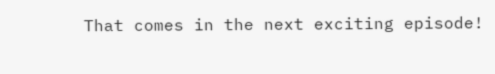That comes in the next exciting episode!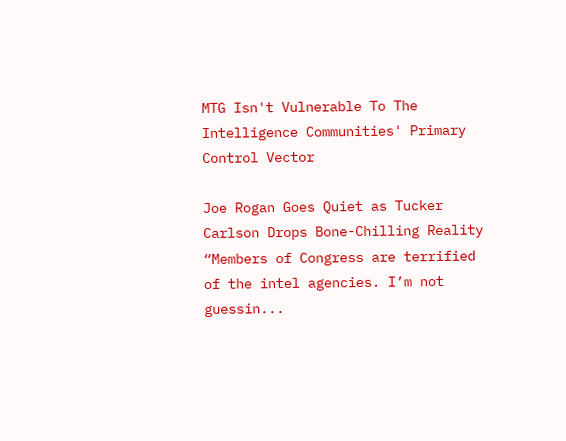MTG Isn't Vulnerable To The Intelligence Communities' Primary Control Vector

Joe Rogan Goes Quiet as Tucker Carlson Drops Bone-Chilling Reality “Members of Congress are terrified of the intel agencies. I’m not guessin...